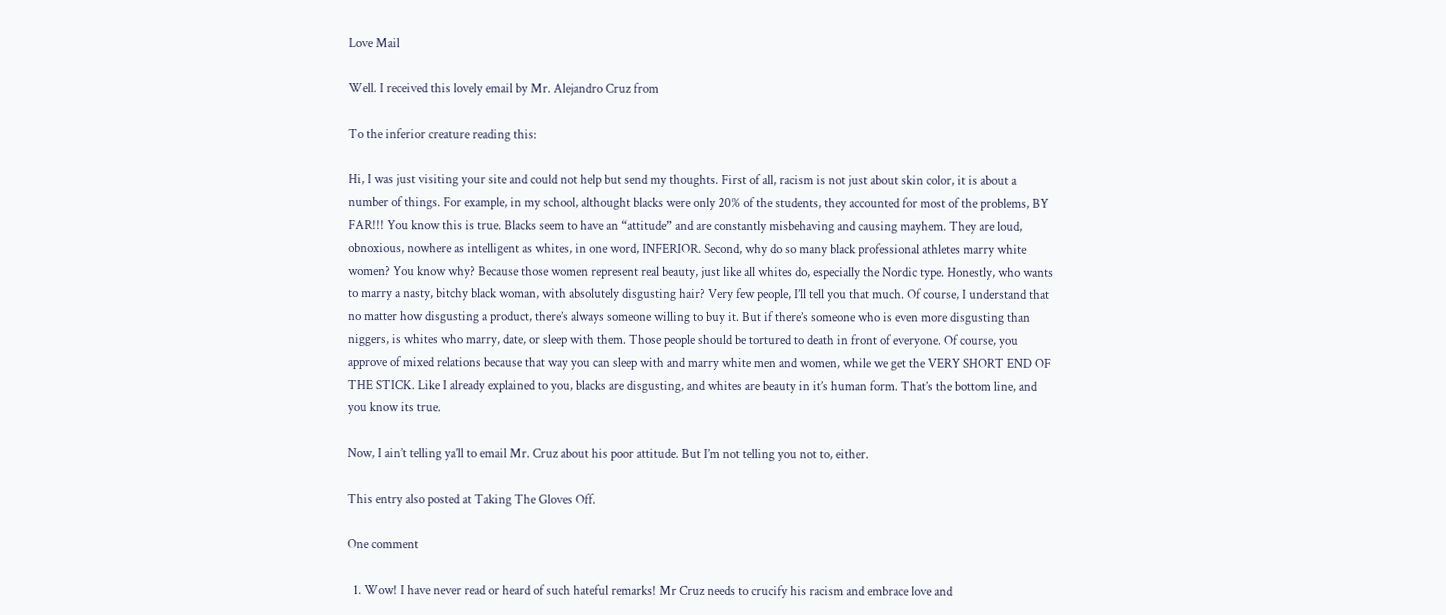Love Mail

Well. I received this lovely email by Mr. Alejandro Cruz from

To the inferior creature reading this:

Hi, I was just visiting your site and could not help but send my thoughts. First of all, racism is not just about skin color, it is about a number of things. For example, in my school, althought blacks were only 20% of the students, they accounted for most of the problems, BY FAR!!! You know this is true. Blacks seem to have an “attitude” and are constantly misbehaving and causing mayhem. They are loud, obnoxious, nowhere as intelligent as whites, in one word, INFERIOR. Second, why do so many black professional athletes marry white women? You know why? Because those women represent real beauty, just like all whites do, especially the Nordic type. Honestly, who wants to marry a nasty, bitchy black woman, with absolutely disgusting hair? Very few people, I’ll tell you that much. Of course, I understand that no matter how disgusting a product, there’s always someone willing to buy it. But if there’s someone who is even more disgusting than niggers, is whites who marry, date, or sleep with them. Those people should be tortured to death in front of everyone. Of course, you approve of mixed relations because that way you can sleep with and marry white men and women, while we get the VERY SHORT END OF THE STICK. Like I already explained to you, blacks are disgusting, and whites are beauty in it’s human form. That’s the bottom line, and you know its true.

Now, I ain’t telling ya’ll to email Mr. Cruz about his poor attitude. But I’m not telling you not to, either.

This entry also posted at Taking The Gloves Off.

One comment

  1. Wow! I have never read or heard of such hateful remarks! Mr Cruz needs to crucify his racism and embrace love and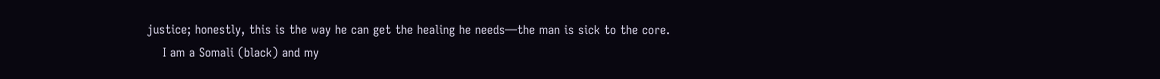justice; honestly, this is the way he can get the healing he needs—the man is sick to the core.
    I am a Somali (black) and my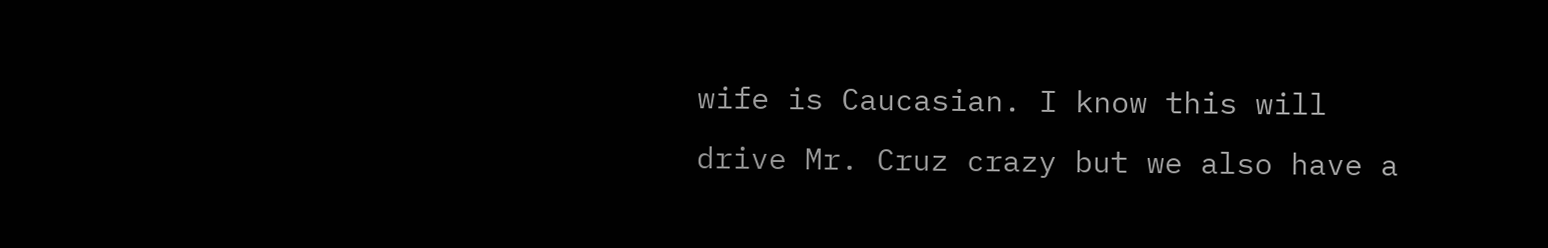wife is Caucasian. I know this will drive Mr. Cruz crazy but we also have a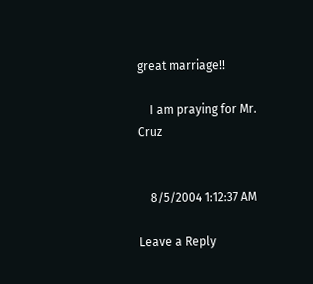great marriage!!

    I am praying for Mr. Cruz


    8/5/2004 1:12:37 AM

Leave a Reply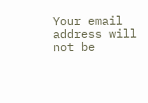Your email address will not be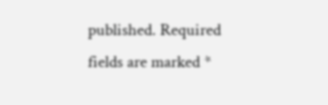published. Required fields are marked *